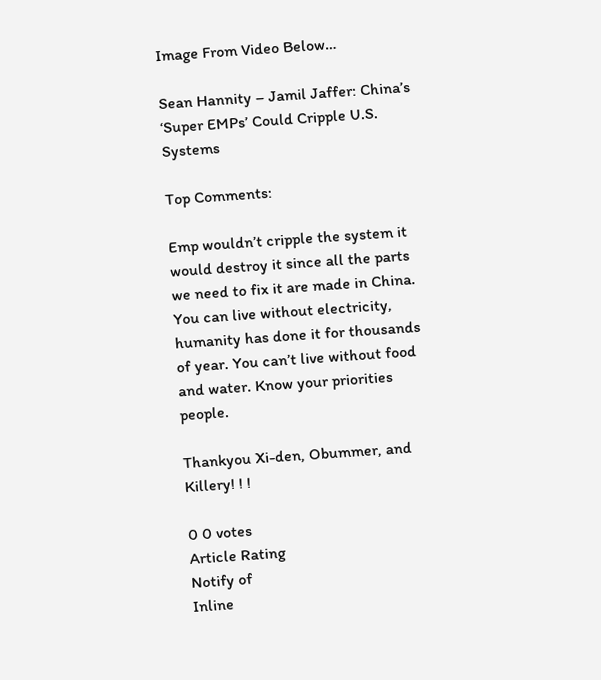Image From Video Below…

Sean Hannity – Jamil Jaffer: China’s ‘Super EMPs’ Could Cripple U.S. Systems

Top Comments:

Emp wouldn’t cripple the system it would destroy it since all the parts we need to fix it are made in China. You can live without electricity, humanity has done it for thousands of year. You can’t live without food and water. Know your priorities people.

Thankyou Xi-den, Obummer, and Killery! ! !

0 0 votes
Article Rating
Notify of
Inline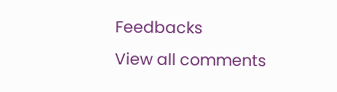Feedbacks
View all comments